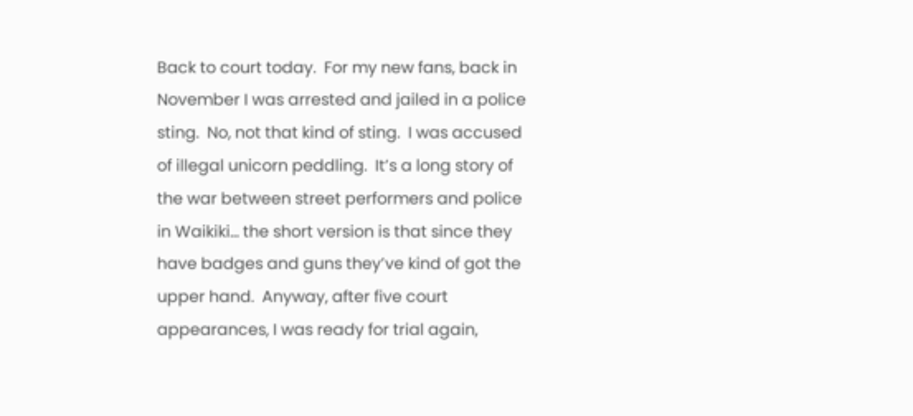Back to court today.  For my new fans, back in November I was arrested and jailed in a police sting.  No, not that kind of sting.  I was accused of illegal unicorn peddling.  It’s a long story of the war between street performers and police in Waikiki… the short version is that since they have badges and guns they’ve kind of got the upper hand.  Anyway, after five court appearances, I was ready for trial again,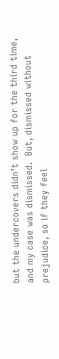but the undercovers didn’t show up for the third time, and my case was dismissed.  But, dismissed without prejudice, so if they feel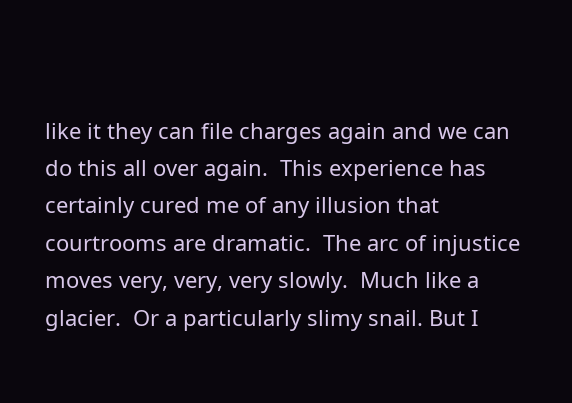like it they can file charges again and we can do this all over again.  This experience has certainly cured me of any illusion that courtrooms are dramatic.  The arc of injustice moves very, very, very slowly.  Much like a glacier.  Or a particularly slimy snail. But I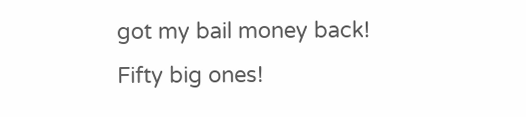got my bail money back!  Fifty big ones!